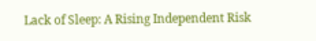Lack of Sleep: A Rising Independent Risk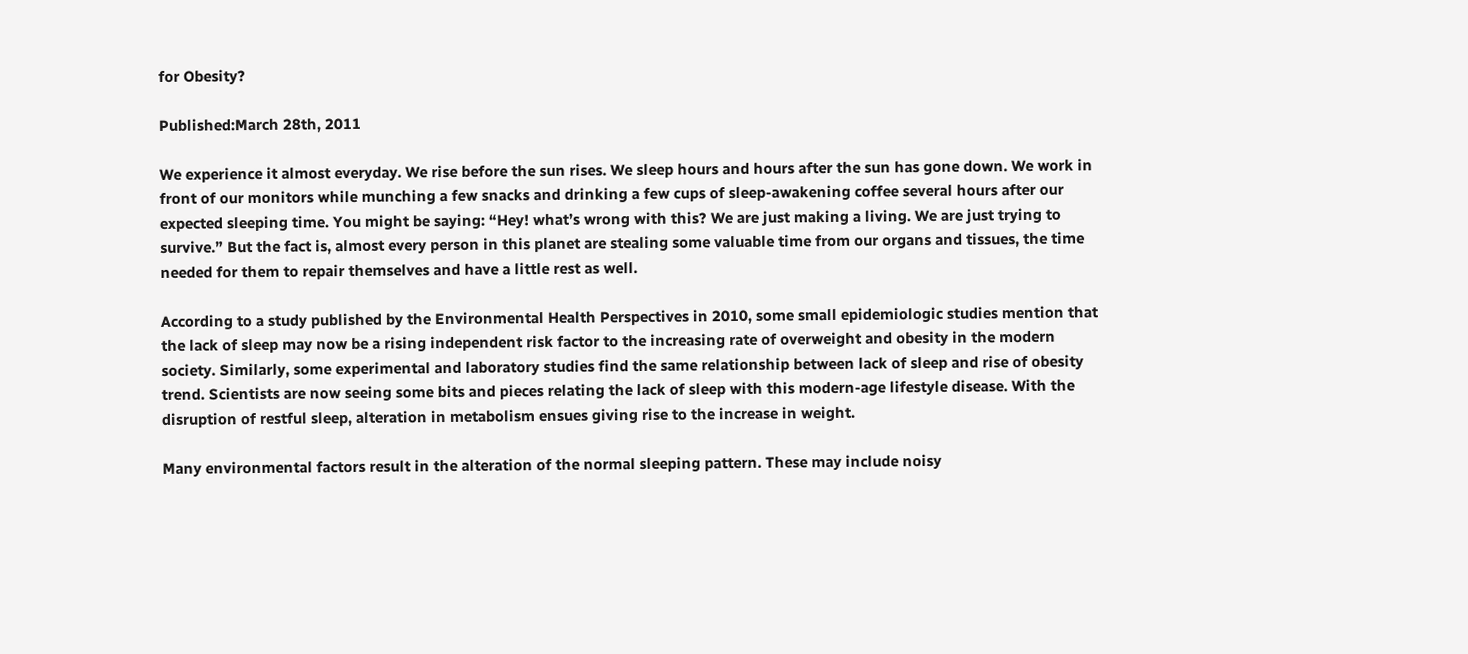for Obesity?

Published:March 28th, 2011

We experience it almost everyday. We rise before the sun rises. We sleep hours and hours after the sun has gone down. We work in front of our monitors while munching a few snacks and drinking a few cups of sleep-awakening coffee several hours after our expected sleeping time. You might be saying: “Hey! what’s wrong with this? We are just making a living. We are just trying to survive.” But the fact is, almost every person in this planet are stealing some valuable time from our organs and tissues, the time needed for them to repair themselves and have a little rest as well.

According to a study published by the Environmental Health Perspectives in 2010, some small epidemiologic studies mention that the lack of sleep may now be a rising independent risk factor to the increasing rate of overweight and obesity in the modern society. Similarly, some experimental and laboratory studies find the same relationship between lack of sleep and rise of obesity trend. Scientists are now seeing some bits and pieces relating the lack of sleep with this modern-age lifestyle disease. With the disruption of restful sleep, alteration in metabolism ensues giving rise to the increase in weight.

Many environmental factors result in the alteration of the normal sleeping pattern. These may include noisy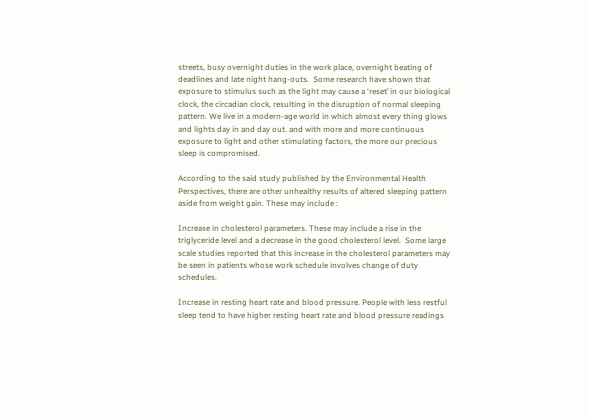streets, busy overnight duties in the work place, overnight beating of deadlines and late night hang-outs.  Some research have shown that exposure to stimulus such as the light may cause a ‘reset’ in our biological clock, the circadian clock, resulting in the disruption of normal sleeping pattern. We live in a modern-age world in which almost every thing glows and lights day in and day out. and with more and more continuous exposure to light and other stimulating factors, the more our precious sleep is compromised.

According to the said study published by the Environmental Health Perspectives, there are other unhealthy results of altered sleeping pattern aside from weight gain. These may include :

Increase in cholesterol parameters. These may include a rise in the triglyceride level and a decrease in the good cholesterol level.  Some large scale studies reported that this increase in the cholesterol parameters may be seen in patients whose work schedule involves change of duty schedules.

Increase in resting heart rate and blood pressure. People with less restful sleep tend to have higher resting heart rate and blood pressure readings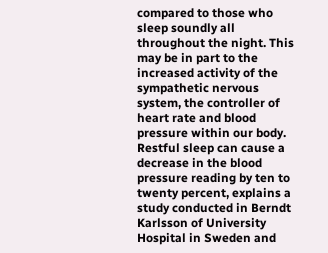compared to those who sleep soundly all throughout the night. This may be in part to the increased activity of the sympathetic nervous system, the controller of heart rate and blood pressure within our body. Restful sleep can cause a decrease in the blood pressure reading by ten to twenty percent, explains a study conducted in Berndt Karlsson of University Hospital in Sweden and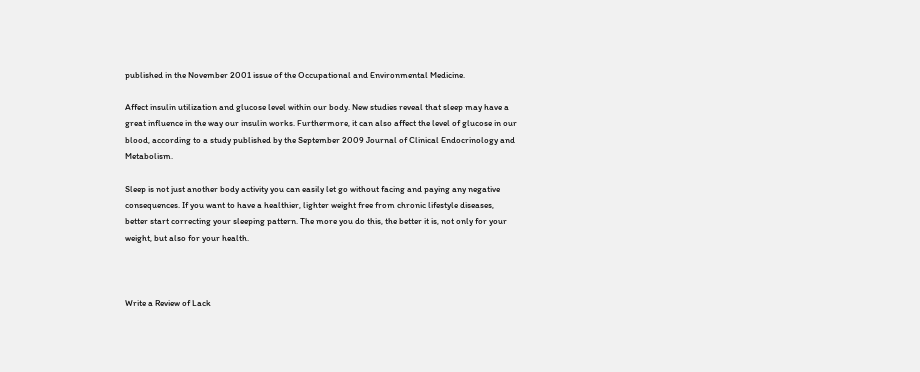published in the November 2001 issue of the Occupational and Environmental Medicine.

Affect insulin utilization and glucose level within our body. New studies reveal that sleep may have a great influence in the way our insulin works. Furthermore, it can also affect the level of glucose in our blood, according to a study published by the September 2009 Journal of Clinical Endocrinology and Metabolism.

Sleep is not just another body activity you can easily let go without facing and paying any negative consequences. If you want to have a healthier, lighter weight free from chronic lifestyle diseases, better start correcting your sleeping pattern. The more you do this, the better it is, not only for your weight, but also for your health.



Write a Review of Lack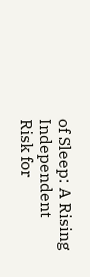of Sleep: A Rising Independent Risk for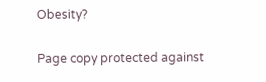Obesity?

Page copy protected against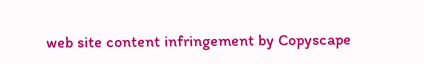web site content infringement by Copyscape